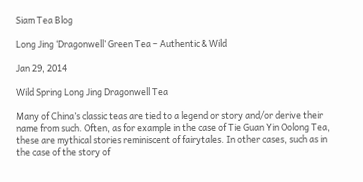Siam Tea Blog

Long Jing ‘Dragonwell’ Green Tea – Authentic & Wild

Jan 29, 2014

Wild Spring Long Jing Dragonwell Tea

Many of China’s classic teas are tied to a legend or story and/or derive their name from such. Often, as for example in the case of Tie Guan Yin Oolong Tea, these are mythical stories reminiscent of fairytales. In other cases, such as in the case of the story of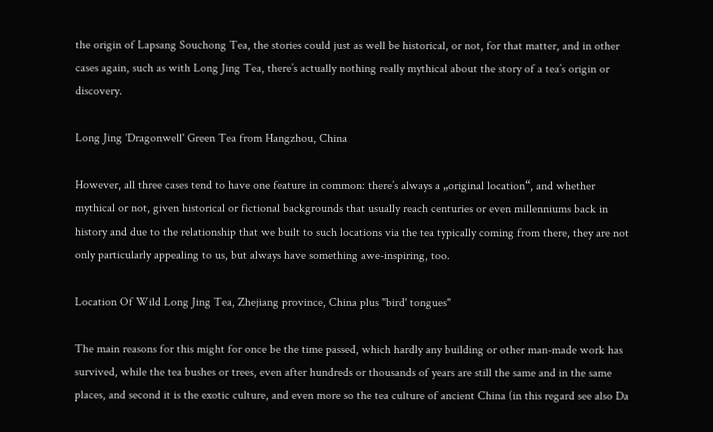the origin of Lapsang Souchong Tea, the stories could just as well be historical, or not, for that matter, and in other cases again, such as with Long Jing Tea, there’s actually nothing really mythical about the story of a tea’s origin or discovery.

Long Jing 'Dragonwell' Green Tea from Hangzhou, China

However, all three cases tend to have one feature in common: there’s always a „original location“, and whether mythical or not, given historical or fictional backgrounds that usually reach centuries or even millenniums back in history and due to the relationship that we built to such locations via the tea typically coming from there, they are not only particularly appealing to us, but always have something awe-inspiring, too.

Location Of Wild Long Jing Tea, Zhejiang province, China plus "bird' tongues"

The main reasons for this might for once be the time passed, which hardly any building or other man-made work has survived, while the tea bushes or trees, even after hundreds or thousands of years are still the same and in the same places, and second it is the exotic culture, and even more so the tea culture of ancient China (in this regard see also Da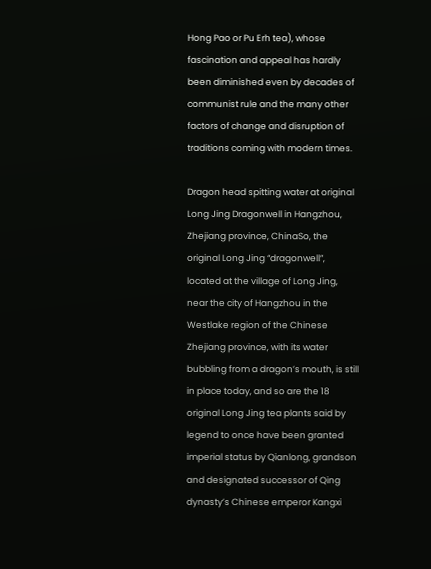Hong Pao or Pu Erh tea), whose fascination and appeal has hardly been diminished even by decades of communist rule and the many other factors of change and disruption of traditions coming with modern times.

Dragon head spitting water at original Long Jing Dragonwell in Hangzhou, Zhejiang province, ChinaSo, the original Long Jing “dragonwell”, located at the village of Long Jing, near the city of Hangzhou in the Westlake region of the Chinese Zhejiang province, with its water bubbling from a dragon’s mouth, is still in place today, and so are the 18 original Long Jing tea plants said by legend to once have been granted imperial status by Qianlong, grandson and designated successor of Qing dynasty’s Chinese emperor Kangxi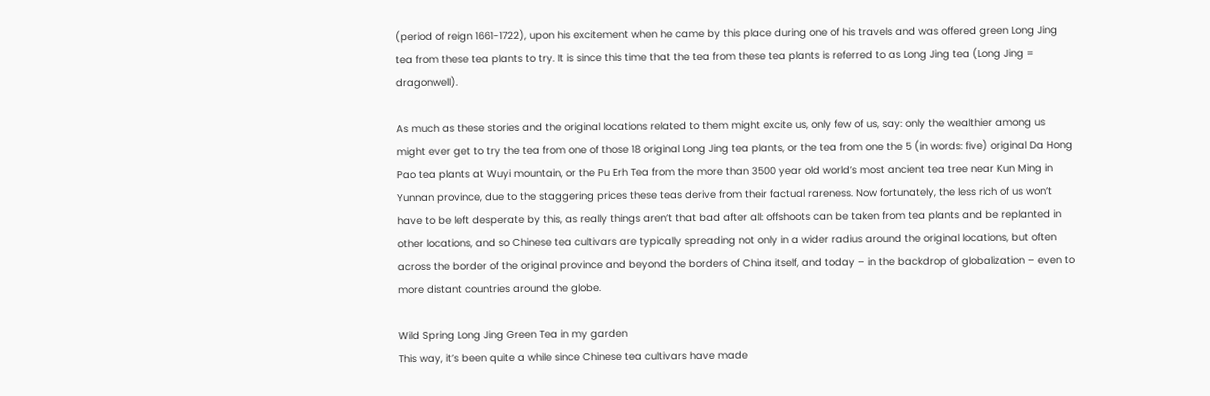(period of reign 1661-1722), upon his excitement when he came by this place during one of his travels and was offered green Long Jing tea from these tea plants to try. It is since this time that the tea from these tea plants is referred to as Long Jing tea (Long Jing = dragonwell).

As much as these stories and the original locations related to them might excite us, only few of us, say: only the wealthier among us might ever get to try the tea from one of those 18 original Long Jing tea plants, or the tea from one the 5 (in words: five) original Da Hong Pao tea plants at Wuyi mountain, or the Pu Erh Tea from the more than 3500 year old world’s most ancient tea tree near Kun Ming in Yunnan province, due to the staggering prices these teas derive from their factual rareness. Now fortunately, the less rich of us won’t have to be left desperate by this, as really things aren’t that bad after all: offshoots can be taken from tea plants and be replanted in other locations, and so Chinese tea cultivars are typically spreading not only in a wider radius around the original locations, but often across the border of the original province and beyond the borders of China itself, and today – in the backdrop of globalization – even to more distant countries around the globe.

Wild Spring Long Jing Green Tea in my garden
This way, it’s been quite a while since Chinese tea cultivars have made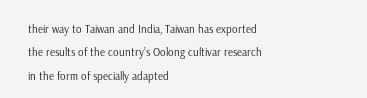their way to Taiwan and India, Taiwan has exported the results of the country’s Oolong cultivar research in the form of specially adapted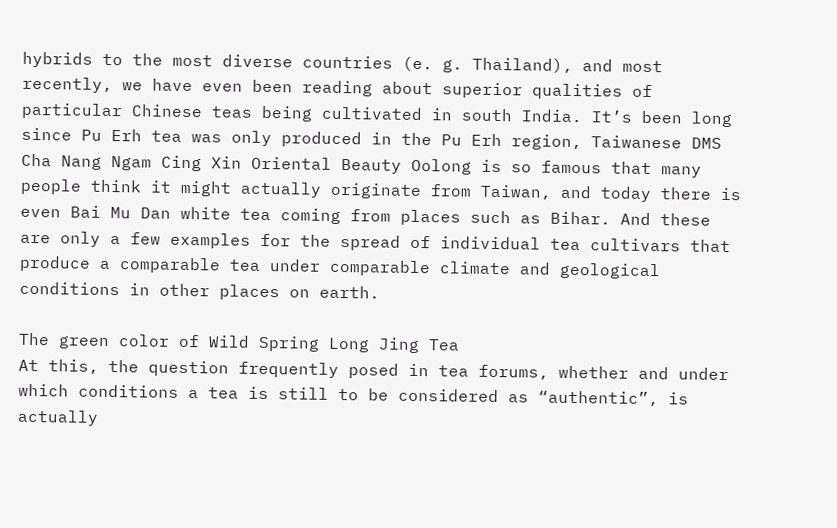hybrids to the most diverse countries (e. g. Thailand), and most recently, we have even been reading about superior qualities of particular Chinese teas being cultivated in south India. It’s been long since Pu Erh tea was only produced in the Pu Erh region, Taiwanese DMS Cha Nang Ngam Cing Xin Oriental Beauty Oolong is so famous that many people think it might actually originate from Taiwan, and today there is even Bai Mu Dan white tea coming from places such as Bihar. And these are only a few examples for the spread of individual tea cultivars that produce a comparable tea under comparable climate and geological conditions in other places on earth.

The green color of Wild Spring Long Jing Tea
At this, the question frequently posed in tea forums, whether and under which conditions a tea is still to be considered as “authentic”, is actually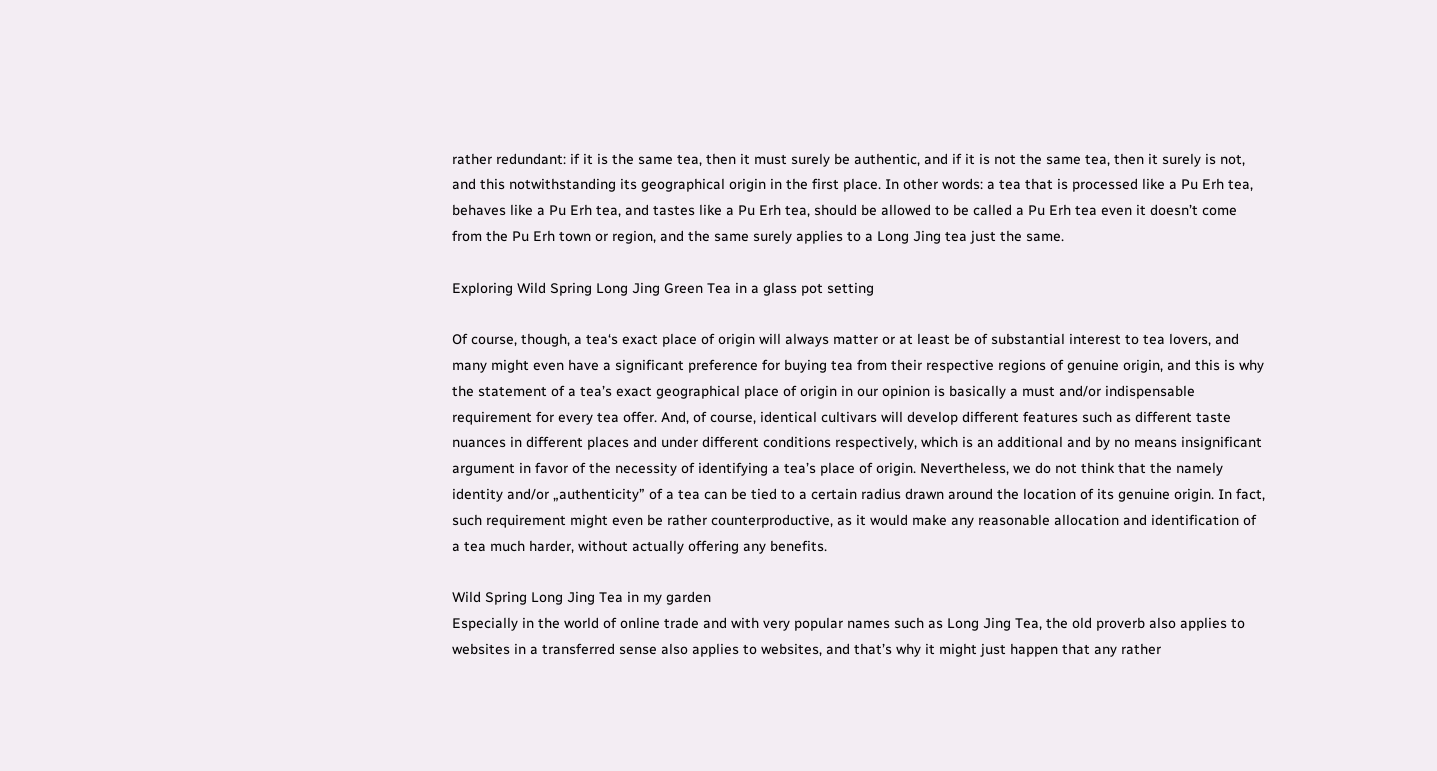rather redundant: if it is the same tea, then it must surely be authentic, and if it is not the same tea, then it surely is not, and this notwithstanding its geographical origin in the first place. In other words: a tea that is processed like a Pu Erh tea, behaves like a Pu Erh tea, and tastes like a Pu Erh tea, should be allowed to be called a Pu Erh tea even it doesn’t come from the Pu Erh town or region, and the same surely applies to a Long Jing tea just the same.

Exploring Wild Spring Long Jing Green Tea in a glass pot setting

Of course, though, a tea‘s exact place of origin will always matter or at least be of substantial interest to tea lovers, and many might even have a significant preference for buying tea from their respective regions of genuine origin, and this is why the statement of a tea’s exact geographical place of origin in our opinion is basically a must and/or indispensable requirement for every tea offer. And, of course, identical cultivars will develop different features such as different taste nuances in different places and under different conditions respectively, which is an additional and by no means insignificant argument in favor of the necessity of identifying a tea’s place of origin. Nevertheless, we do not think that the namely identity and/or „authenticity” of a tea can be tied to a certain radius drawn around the location of its genuine origin. In fact, such requirement might even be rather counterproductive, as it would make any reasonable allocation and identification of a tea much harder, without actually offering any benefits.

Wild Spring Long Jing Tea in my garden
Especially in the world of online trade and with very popular names such as Long Jing Tea, the old proverb also applies to websites in a transferred sense also applies to websites, and that’s why it might just happen that any rather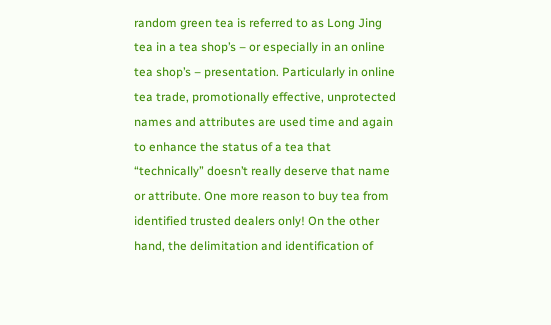random green tea is referred to as Long Jing tea in a tea shop’s – or especially in an online tea shop’s – presentation. Particularly in online tea trade, promotionally effective, unprotected names and attributes are used time and again to enhance the status of a tea that “technically” doesn’t really deserve that name or attribute. One more reason to buy tea from identified trusted dealers only! On the other hand, the delimitation and identification of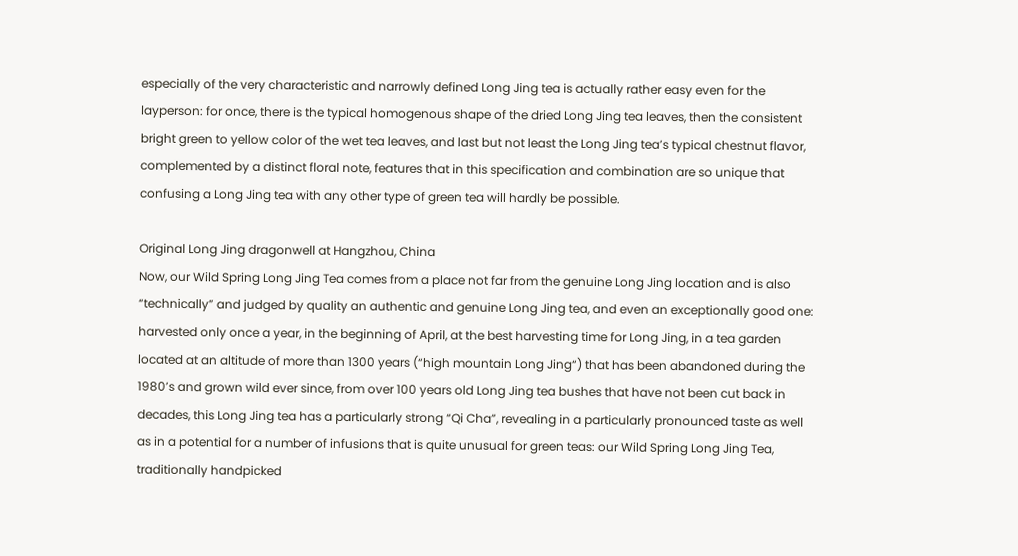especially of the very characteristic and narrowly defined Long Jing tea is actually rather easy even for the layperson: for once, there is the typical homogenous shape of the dried Long Jing tea leaves, then the consistent bright green to yellow color of the wet tea leaves, and last but not least the Long Jing tea’s typical chestnut flavor, complemented by a distinct floral note, features that in this specification and combination are so unique that confusing a Long Jing tea with any other type of green tea will hardly be possible.

Original Long Jing dragonwell at Hangzhou, China
Now, our Wild Spring Long Jing Tea comes from a place not far from the genuine Long Jing location and is also “technically” and judged by quality an authentic and genuine Long Jing tea, and even an exceptionally good one: harvested only once a year, in the beginning of April, at the best harvesting time for Long Jing, in a tea garden located at an altitude of more than 1300 years (“high mountain Long Jing“) that has been abandoned during the 1980’s and grown wild ever since, from over 100 years old Long Jing tea bushes that have not been cut back in decades, this Long Jing tea has a particularly strong “Qi Cha”, revealing in a particularly pronounced taste as well as in a potential for a number of infusions that is quite unusual for green teas: our Wild Spring Long Jing Tea, traditionally handpicked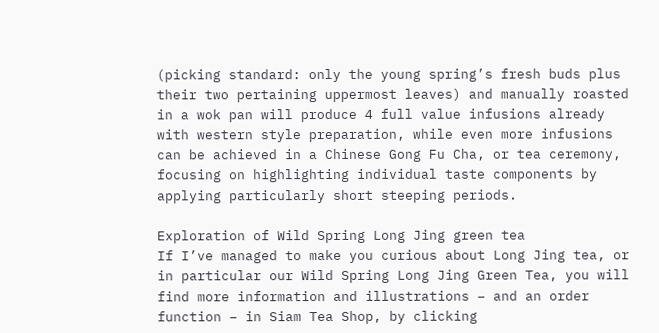(picking standard: only the young spring’s fresh buds plus their two pertaining uppermost leaves) and manually roasted in a wok pan will produce 4 full value infusions already with western style preparation, while even more infusions can be achieved in a Chinese Gong Fu Cha, or tea ceremony, focusing on highlighting individual taste components by applying particularly short steeping periods.

Exploration of Wild Spring Long Jing green tea
If I’ve managed to make you curious about Long Jing tea, or in particular our Wild Spring Long Jing Green Tea, you will find more information and illustrations – and an order function – in Siam Tea Shop, by clicking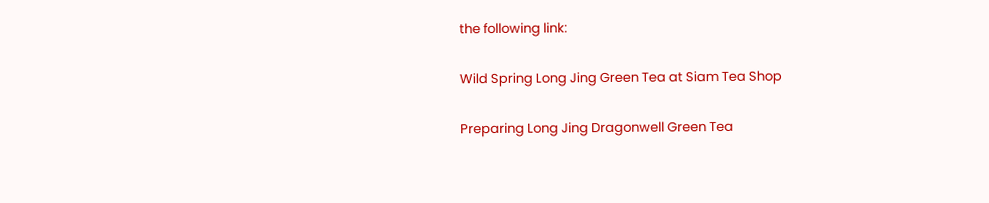the following link:

Wild Spring Long Jing Green Tea at Siam Tea Shop

Preparing Long Jing Dragonwell Green Tea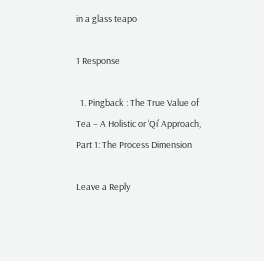in a glass teapo

1 Response

  1. Pingback : The True Value of Tea – A Holistic or ‘Qi’ Approach, Part 1: The Process Dimension

Leave a Reply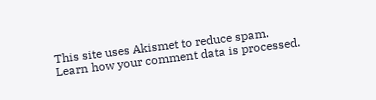This site uses Akismet to reduce spam. Learn how your comment data is processed.